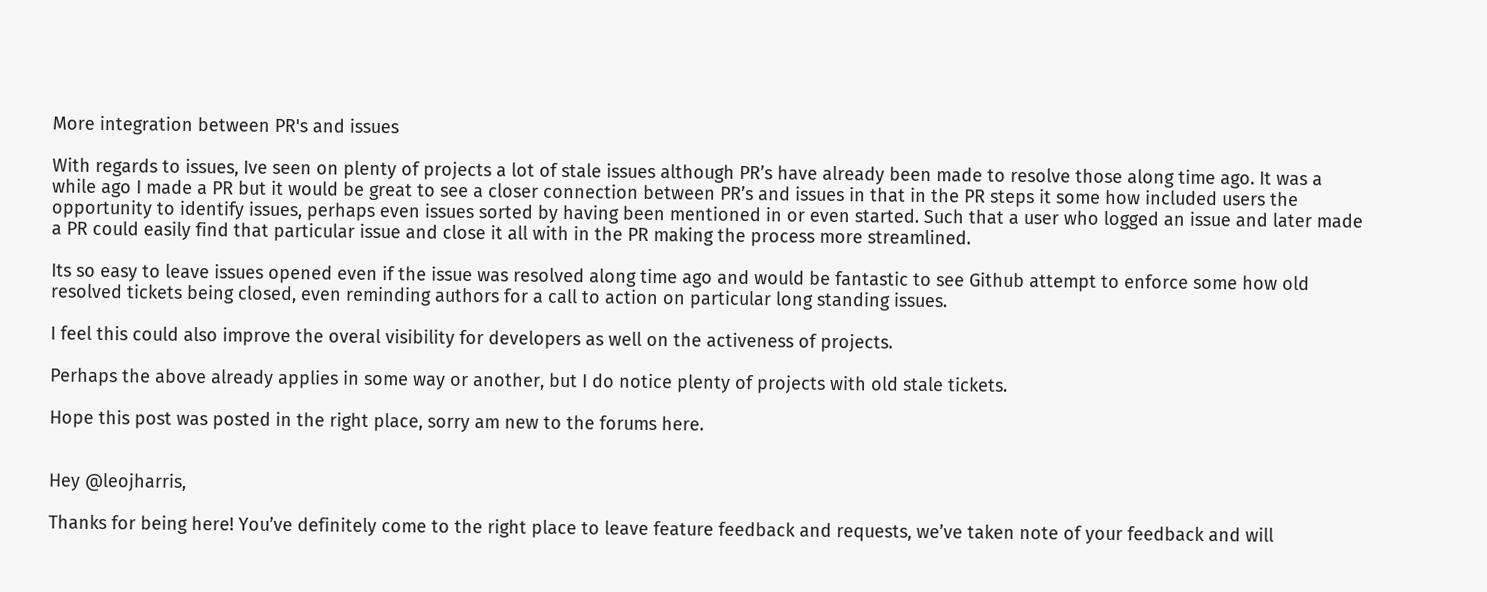More integration between PR's and issues

With regards to issues, Ive seen on plenty of projects a lot of stale issues although PR’s have already been made to resolve those along time ago. It was a while ago I made a PR but it would be great to see a closer connection between PR’s and issues in that in the PR steps it some how included users the opportunity to identify issues, perhaps even issues sorted by having been mentioned in or even started. Such that a user who logged an issue and later made a PR could easily find that particular issue and close it all with in the PR making the process more streamlined.

Its so easy to leave issues opened even if the issue was resolved along time ago and would be fantastic to see Github attempt to enforce some how old resolved tickets being closed, even reminding authors for a call to action on particular long standing issues.

I feel this could also improve the overal visibility for developers as well on the activeness of projects.

Perhaps the above already applies in some way or another, but I do notice plenty of projects with old stale tickets.

Hope this post was posted in the right place, sorry am new to the forums here.


Hey @leojharris,

Thanks for being here! You’ve definitely come to the right place to leave feature feedback and requests, we’ve taken note of your feedback and will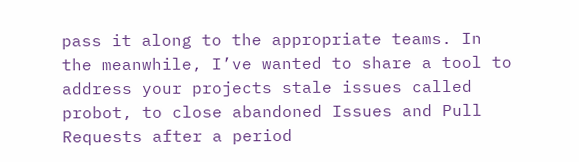pass it along to the appropriate teams. In the meanwhile, I’ve wanted to share a tool to address your projects stale issues called probot, to close abandoned Issues and Pull Requests after a period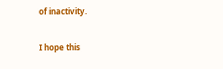of inactivity.

I hope this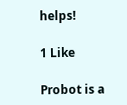helps!

1 Like

Probot is a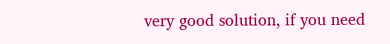very good solution, if you need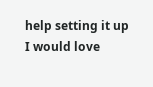help setting it up I would love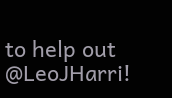to help out @LeoJHarri!